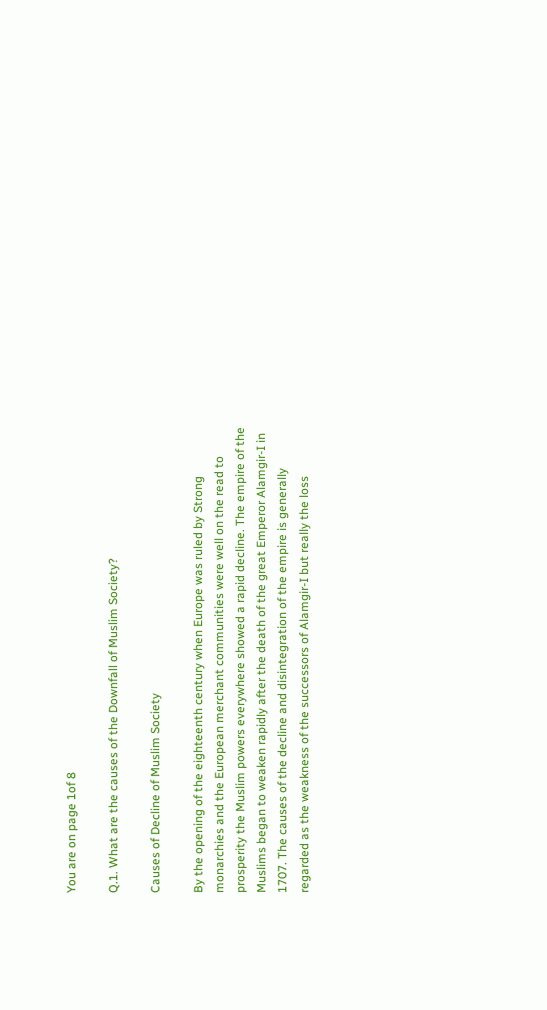You are on page 1of 8

Q.1. What are the causes of the Downfall of Muslim Society?

Causes of Decline of Muslim Society

By the opening of the eighteenth century when Europe was ruled by Strong
monarchies and the European merchant communities were well on the read to
prosperity the Muslim powers everywhere showed a rapid decline. The empire of the
Muslims began to weaken rapidly after the death of the great Emperor Alamgir-I in
1707. The causes of the decline and disintegration of the empire is generally
regarded as the weakness of the successors of Alamgir-I but really the loss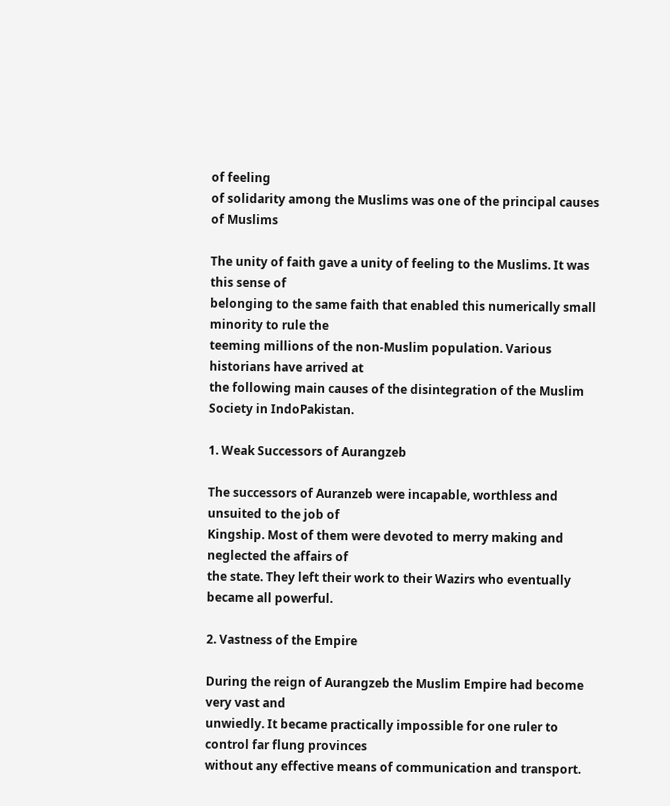of feeling
of solidarity among the Muslims was one of the principal causes of Muslims

The unity of faith gave a unity of feeling to the Muslims. It was this sense of
belonging to the same faith that enabled this numerically small minority to rule the
teeming millions of the non-Muslim population. Various historians have arrived at
the following main causes of the disintegration of the Muslim Society in IndoPakistan.

1. Weak Successors of Aurangzeb

The successors of Auranzeb were incapable, worthless and unsuited to the job of
Kingship. Most of them were devoted to merry making and neglected the affairs of
the state. They left their work to their Wazirs who eventually became all powerful.

2. Vastness of the Empire

During the reign of Aurangzeb the Muslim Empire had become very vast and
unwiedly. It became practically impossible for one ruler to control far flung provinces
without any effective means of communication and transport.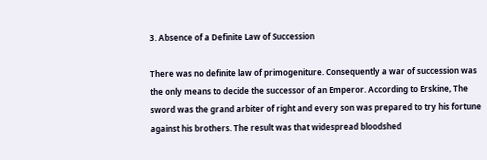3. Absence of a Definite Law of Succession

There was no definite law of primogeniture. Consequently a war of succession was
the only means to decide the successor of an Emperor. According to Erskine, The
sword was the grand arbiter of right and every son was prepared to try his fortune
against his brothers. The result was that widespread bloodshed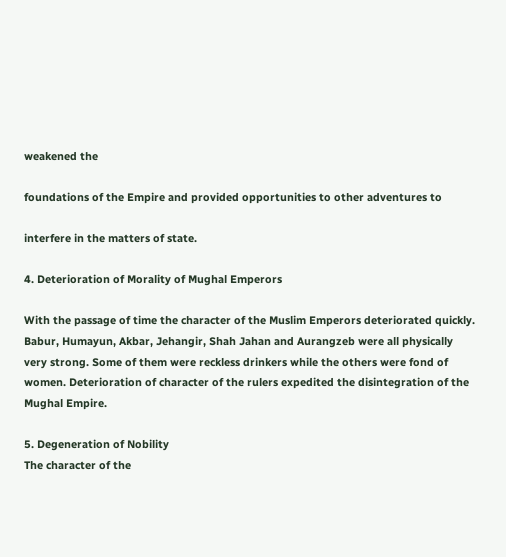weakened the

foundations of the Empire and provided opportunities to other adventures to

interfere in the matters of state.

4. Deterioration of Morality of Mughal Emperors

With the passage of time the character of the Muslim Emperors deteriorated quickly.
Babur, Humayun, Akbar, Jehangir, Shah Jahan and Aurangzeb were all physically
very strong. Some of them were reckless drinkers while the others were fond of
women. Deterioration of character of the rulers expedited the disintegration of the
Mughal Empire.

5. Degeneration of Nobility
The character of the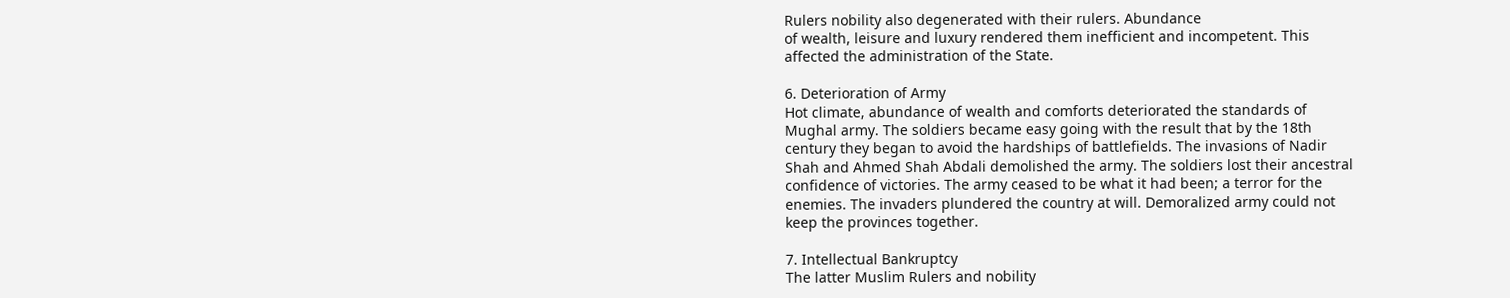Rulers nobility also degenerated with their rulers. Abundance
of wealth, leisure and luxury rendered them inefficient and incompetent. This
affected the administration of the State.

6. Deterioration of Army
Hot climate, abundance of wealth and comforts deteriorated the standards of
Mughal army. The soldiers became easy going with the result that by the 18th
century they began to avoid the hardships of battlefields. The invasions of Nadir
Shah and Ahmed Shah Abdali demolished the army. The soldiers lost their ancestral
confidence of victories. The army ceased to be what it had been; a terror for the
enemies. The invaders plundered the country at will. Demoralized army could not
keep the provinces together.

7. Intellectual Bankruptcy
The latter Muslim Rulers and nobility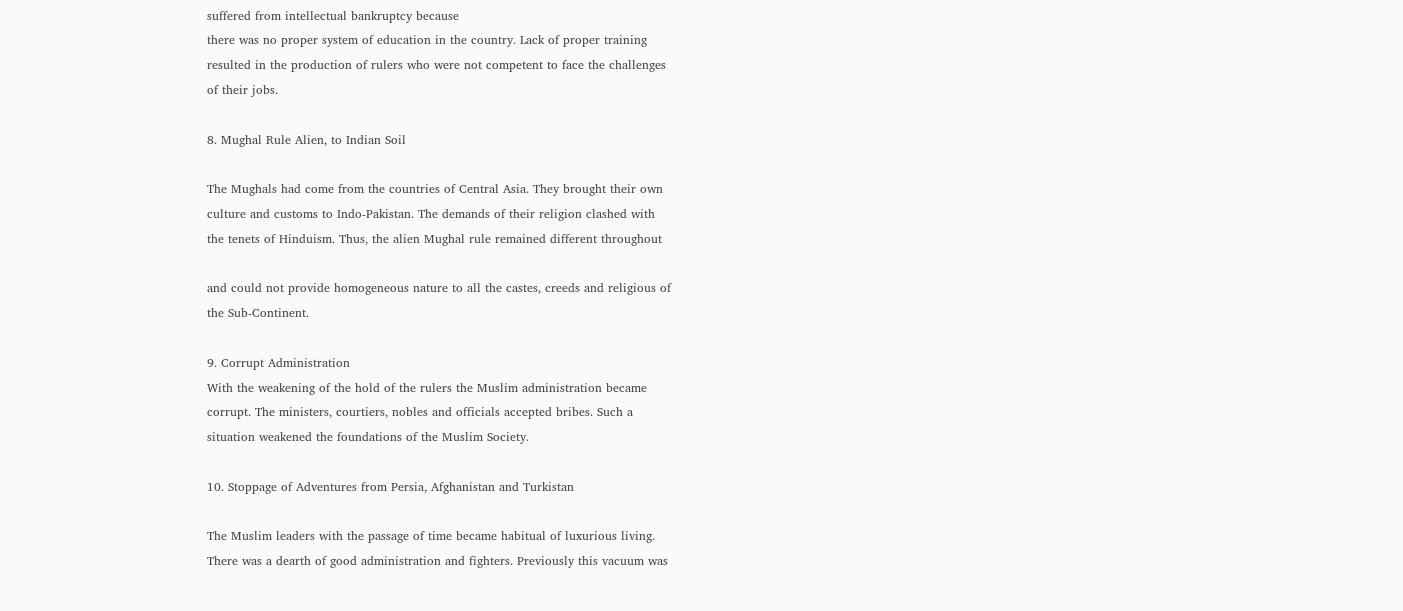suffered from intellectual bankruptcy because
there was no proper system of education in the country. Lack of proper training
resulted in the production of rulers who were not competent to face the challenges
of their jobs.

8. Mughal Rule Alien, to Indian Soil

The Mughals had come from the countries of Central Asia. They brought their own
culture and customs to Indo-Pakistan. The demands of their religion clashed with
the tenets of Hinduism. Thus, the alien Mughal rule remained different throughout

and could not provide homogeneous nature to all the castes, creeds and religious of
the Sub-Continent.

9. Corrupt Administration
With the weakening of the hold of the rulers the Muslim administration became
corrupt. The ministers, courtiers, nobles and officials accepted bribes. Such a
situation weakened the foundations of the Muslim Society.

10. Stoppage of Adventures from Persia, Afghanistan and Turkistan

The Muslim leaders with the passage of time became habitual of luxurious living.
There was a dearth of good administration and fighters. Previously this vacuum was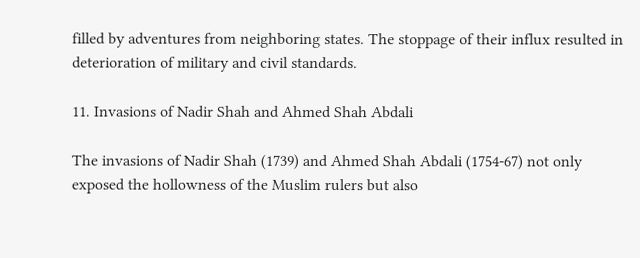filled by adventures from neighboring states. The stoppage of their influx resulted in
deterioration of military and civil standards.

11. Invasions of Nadir Shah and Ahmed Shah Abdali

The invasions of Nadir Shah (1739) and Ahmed Shah Abdali (1754-67) not only
exposed the hollowness of the Muslim rulers but also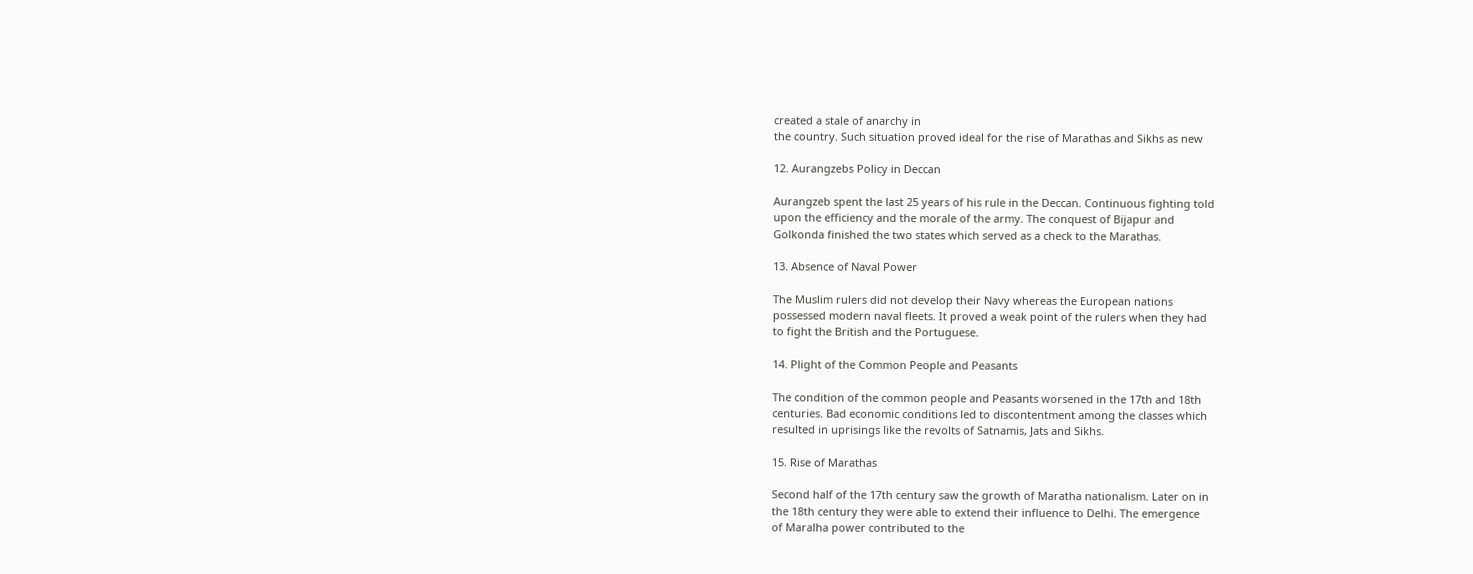created a stale of anarchy in
the country. Such situation proved ideal for the rise of Marathas and Sikhs as new

12. Aurangzebs Policy in Deccan

Aurangzeb spent the last 25 years of his rule in the Deccan. Continuous fighting told
upon the efficiency and the morale of the army. The conquest of Bijapur and
Golkonda finished the two states which served as a check to the Marathas.

13. Absence of Naval Power

The Muslim rulers did not develop their Navy whereas the European nations
possessed modern naval fleets. It proved a weak point of the rulers when they had
to fight the British and the Portuguese.

14. Plight of the Common People and Peasants

The condition of the common people and Peasants worsened in the 17th and 18th
centuries. Bad economic conditions led to discontentment among the classes which
resulted in uprisings like the revolts of Satnamis, Jats and Sikhs.

15. Rise of Marathas

Second half of the 17th century saw the growth of Maratha nationalism. Later on in
the 18th century they were able to extend their influence to Delhi. The emergence
of Maralha power contributed to the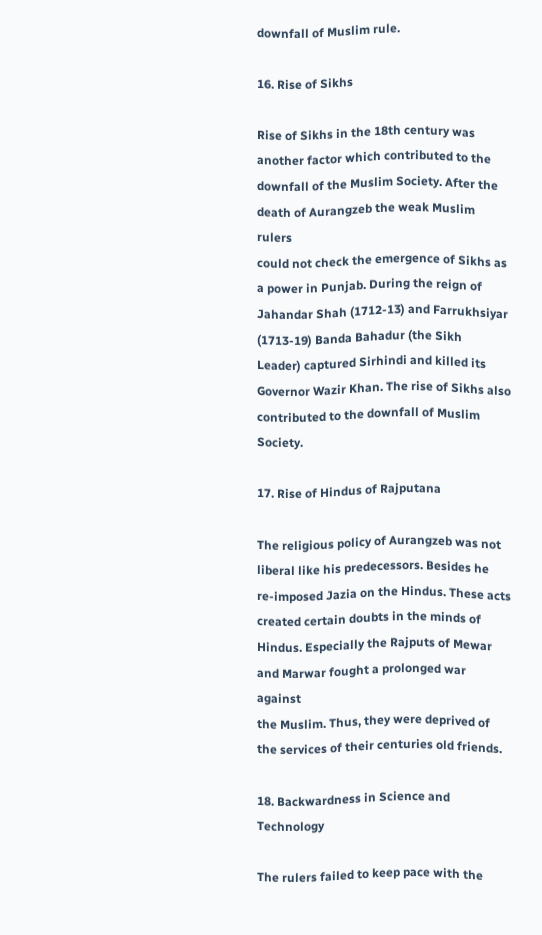downfall of Muslim rule.

16. Rise of Sikhs

Rise of Sikhs in the 18th century was another factor which contributed to the
downfall of the Muslim Society. After the death of Aurangzeb the weak Muslim rulers
could not check the emergence of Sikhs as a power in Punjab. During the reign of
Jahandar Shah (1712-13) and Farrukhsiyar (1713-19) Banda Bahadur (the Sikh
Leader) captured Sirhindi and killed its Governor Wazir Khan. The rise of Sikhs also
contributed to the downfall of Muslim Society.

17. Rise of Hindus of Rajputana

The religious policy of Aurangzeb was not liberal like his predecessors. Besides he
re-imposed Jazia on the Hindus. These acts created certain doubts in the minds of
Hindus. Especially the Rajputs of Mewar and Marwar fought a prolonged war against
the Muslim. Thus, they were deprived of the services of their centuries old friends.

18. Backwardness in Science and Technology

The rulers failed to keep pace with the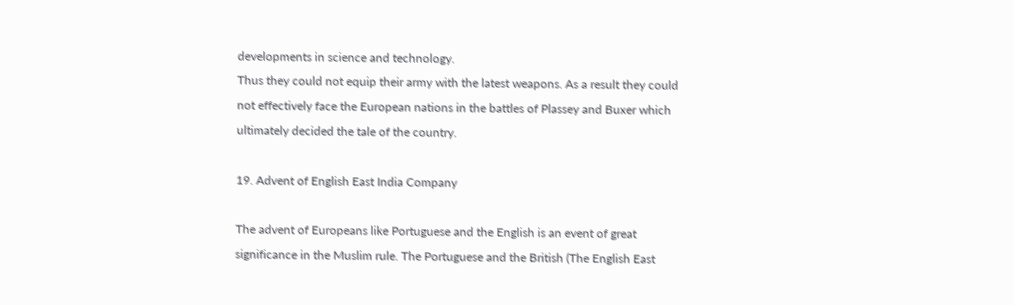developments in science and technology.
Thus they could not equip their army with the latest weapons. As a result they could
not effectively face the European nations in the battles of Plassey and Buxer which
ultimately decided the tale of the country.

19. Advent of English East India Company

The advent of Europeans like Portuguese and the English is an event of great
significance in the Muslim rule. The Portuguese and the British (The English East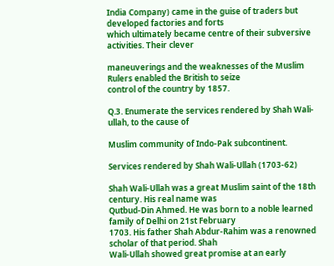India Company) came in the guise of traders but developed factories and forts
which ultimately became centre of their subversive activities. Their clever

maneuverings and the weaknesses of the Muslim Rulers enabled the British to seize
control of the country by 1857.

Q.3. Enumerate the services rendered by Shah Wali-ullah, to the cause of

Muslim community of Indo-Pak subcontinent.

Services rendered by Shah Wali-Ullah (1703-62)

Shah Wali-Ullah was a great Muslim saint of the 18th century. His real name was
Qutbud-Din Ahmed. He was born to a noble learned family of Delhi on 21st February
1703. His father Shah Abdur-Rahim was a renowned scholar of that period. Shah
Wali-Ullah showed great promise at an early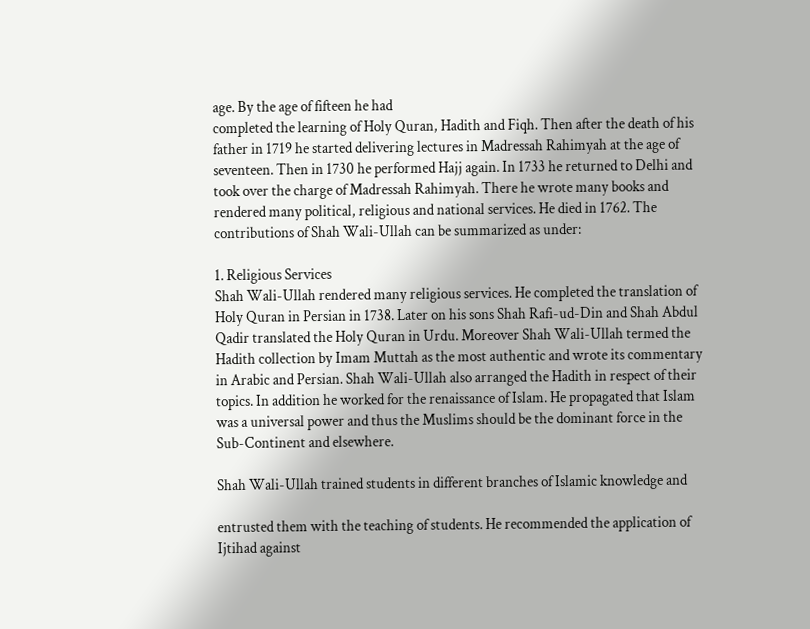age. By the age of fifteen he had
completed the learning of Holy Quran, Hadith and Fiqh. Then after the death of his
father in 1719 he started delivering lectures in Madressah Rahimyah at the age of
seventeen. Then in 1730 he performed Hajj again. In 1733 he returned to Delhi and
took over the charge of Madressah Rahimyah. There he wrote many books and
rendered many political, religious and national services. He died in 1762. The
contributions of Shah Wali-Ullah can be summarized as under:

1. Religious Services
Shah Wali-Ullah rendered many religious services. He completed the translation of
Holy Quran in Persian in 1738. Later on his sons Shah Rafi-ud-Din and Shah Abdul
Qadir translated the Holy Quran in Urdu. Moreover Shah Wali-Ullah termed the
Hadith collection by Imam Muttah as the most authentic and wrote its commentary
in Arabic and Persian. Shah Wali-Ullah also arranged the Hadith in respect of their
topics. In addition he worked for the renaissance of Islam. He propagated that Islam
was a universal power and thus the Muslims should be the dominant force in the
Sub-Continent and elsewhere.

Shah Wali-Ullah trained students in different branches of Islamic knowledge and

entrusted them with the teaching of students. He recommended the application of
Ijtihad against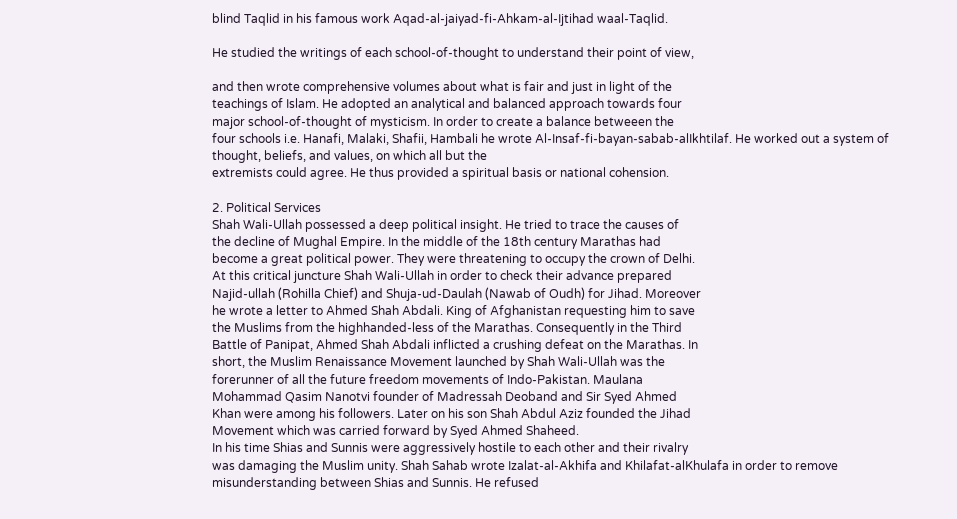blind Taqlid in his famous work Aqad-al-jaiyad-fi-Ahkam-al-Ijtihad waal-Taqlid.

He studied the writings of each school-of-thought to understand their point of view,

and then wrote comprehensive volumes about what is fair and just in light of the
teachings of Islam. He adopted an analytical and balanced approach towards four
major school-of-thought of mysticism. In order to create a balance betweeen the
four schools i.e. Hanafi, Malaki, Shafii, Hambali he wrote Al-Insaf-fi-bayan-sabab-alIkhtilaf. He worked out a system of thought, beliefs, and values, on which all but the
extremists could agree. He thus provided a spiritual basis or national cohension.

2. Political Services
Shah Wali-Ullah possessed a deep political insight. He tried to trace the causes of
the decline of Mughal Empire. In the middle of the 18th century Marathas had
become a great political power. They were threatening to occupy the crown of Delhi.
At this critical juncture Shah Wali-Ullah in order to check their advance prepared
Najid-ullah (Rohilla Chief) and Shuja-ud-Daulah (Nawab of Oudh) for Jihad. Moreover
he wrote a letter to Ahmed Shah Abdali. King of Afghanistan requesting him to save
the Muslims from the highhanded-less of the Marathas. Consequently in the Third
Battle of Panipat, Ahmed Shah Abdali inflicted a crushing defeat on the Marathas. In
short, the Muslim Renaissance Movement launched by Shah Wali-Ullah was the
forerunner of all the future freedom movements of Indo-Pakistan. Maulana
Mohammad Qasim Nanotvi founder of Madressah Deoband and Sir Syed Ahmed
Khan were among his followers. Later on his son Shah Abdul Aziz founded the Jihad
Movement which was carried forward by Syed Ahmed Shaheed.
In his time Shias and Sunnis were aggressively hostile to each other and their rivalry
was damaging the Muslim unity. Shah Sahab wrote Izalat-al-Akhifa and Khilafat-alKhulafa in order to remove misunderstanding between Shias and Sunnis. He refused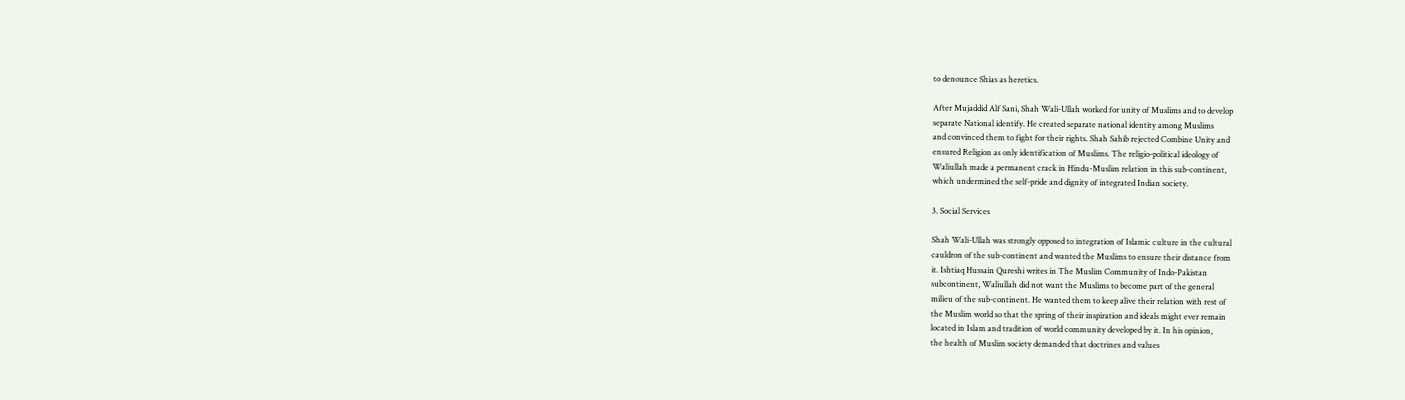to denounce Shias as heretics.

After Mujaddid Alf Sani, Shah Wali-Ullah worked for unity of Muslims and to develop
separate National identify. He created separate national identity among Muslims
and convinced them to fight for their rights. Shah Sahib rejected Combine Unity and
ensured Religion as only identification of Muslims. The religio-political ideology of
Waliullah made a permanent crack in Hindu-Muslim relation in this sub-continent,
which undermined the self-pride and dignity of integrated Indian society.

3. Social Services

Shah Wali-Ullah was strongly opposed to integration of Islamic culture in the cultural
cauldron of the sub-continent and wanted the Muslims to ensure their distance from
it. Ishtiaq Hussain Qureshi writes in The Muslim Community of Indo-Pakistan
subcontinent, Waliullah did not want the Muslims to become part of the general
milieu of the sub-continent. He wanted them to keep alive their relation with rest of
the Muslim world so that the spring of their inspiration and ideals might ever remain
located in Islam and tradition of world community developed by it. In his opinion,
the health of Muslim society demanded that doctrines and values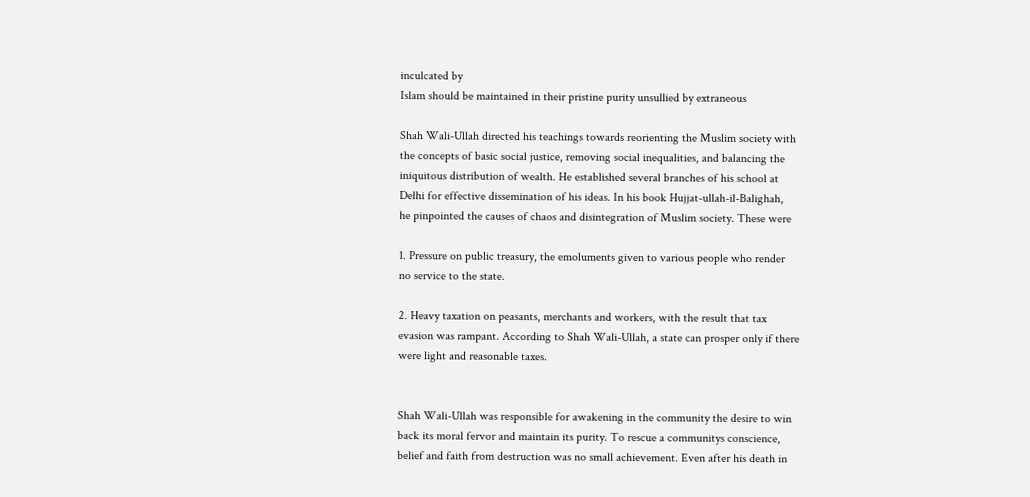inculcated by
Islam should be maintained in their pristine purity unsullied by extraneous

Shah Wali-Ullah directed his teachings towards reorienting the Muslim society with
the concepts of basic social justice, removing social inequalities, and balancing the
iniquitous distribution of wealth. He established several branches of his school at
Delhi for effective dissemination of his ideas. In his book Hujjat-ullah-il-Balighah,
he pinpointed the causes of chaos and disintegration of Muslim society. These were

1. Pressure on public treasury, the emoluments given to various people who render
no service to the state.

2. Heavy taxation on peasants, merchants and workers, with the result that tax
evasion was rampant. According to Shah Wali-Ullah, a state can prosper only if there
were light and reasonable taxes.


Shah Wali-Ullah was responsible for awakening in the community the desire to win
back its moral fervor and maintain its purity. To rescue a communitys conscience,
belief and faith from destruction was no small achievement. Even after his death in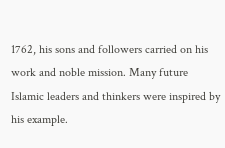1762, his sons and followers carried on his work and noble mission. Many future
Islamic leaders and thinkers were inspired by his example.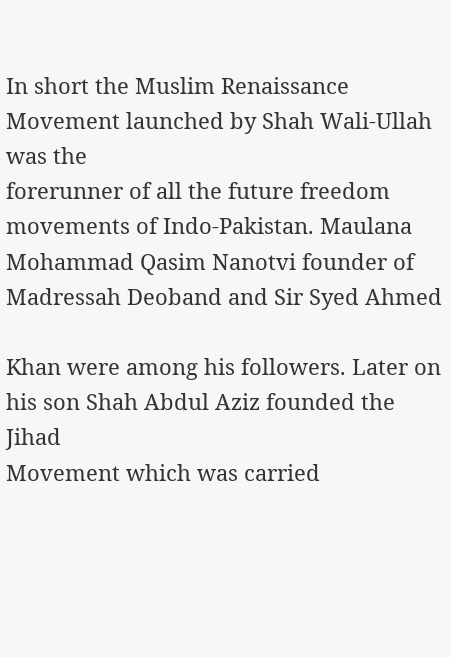In short the Muslim Renaissance Movement launched by Shah Wali-Ullah was the
forerunner of all the future freedom movements of Indo-Pakistan. Maulana
Mohammad Qasim Nanotvi founder of Madressah Deoband and Sir Syed Ahmed

Khan were among his followers. Later on his son Shah Abdul Aziz founded the Jihad
Movement which was carried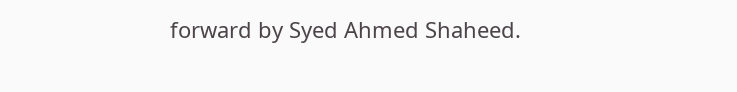forward by Syed Ahmed Shaheed.